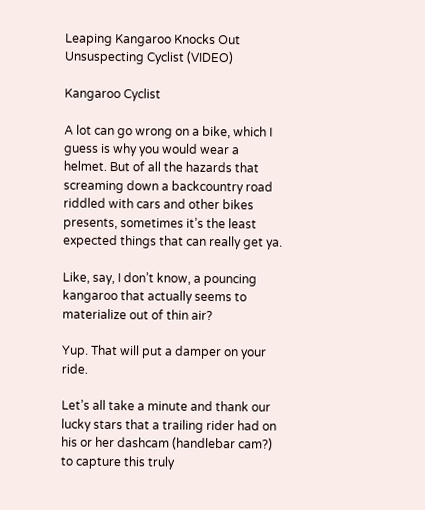Leaping Kangaroo Knocks Out Unsuspecting Cyclist (VIDEO)

Kangaroo Cyclist

A lot can go wrong on a bike, which I guess is why you would wear a helmet. But of all the hazards that screaming down a backcountry road riddled with cars and other bikes presents, sometimes it’s the least expected things that can really get ya.

Like, say, I don’t know, a pouncing kangaroo that actually seems to materialize out of thin air?

Yup. That will put a damper on your ride.

Let’s all take a minute and thank our lucky stars that a trailing rider had on his or her dashcam (handlebar cam?) to capture this truly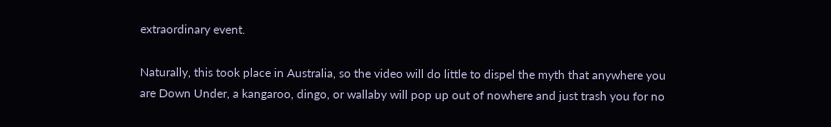extraordinary event.

Naturally, this took place in Australia, so the video will do little to dispel the myth that anywhere you are Down Under, a kangaroo, dingo, or wallaby will pop up out of nowhere and just trash you for no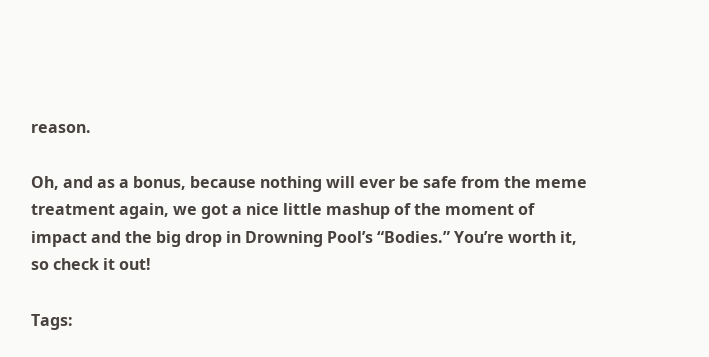reason.

Oh, and as a bonus, because nothing will ever be safe from the meme treatment again, we got a nice little mashup of the moment of impact and the big drop in Drowning Pool’s “Bodies.” You’re worth it, so check it out!

Tags: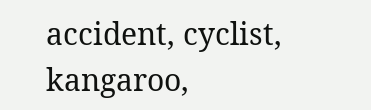accident, cyclist, kangaroo,